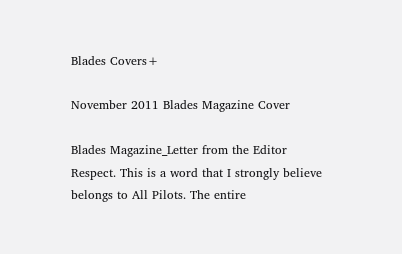Blades Covers+

November 2011 Blades Magazine Cover

Blades Magazine_Letter from the Editor
Respect. This is a word that I strongly believe belongs to All Pilots. The entire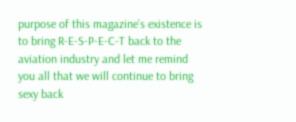purpose of this magazine’s existence is to bring R-E-S-P-E-C-T back to the aviation industry and let me remind you all that we will continue to bring sexy back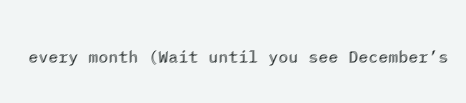every month (Wait until you see December’s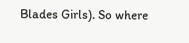Blades Girls). So where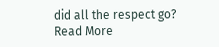did all the respect go? Read More